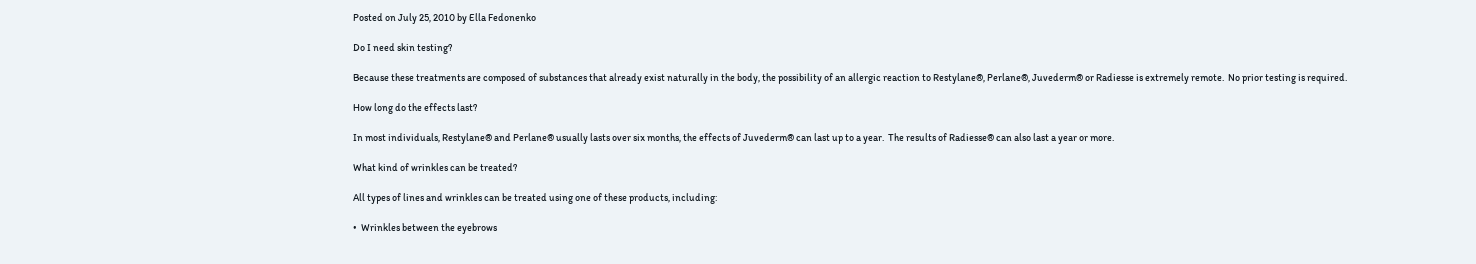Posted on July 25, 2010 by Ella Fedonenko

Do I need skin testing?

Because these treatments are composed of substances that already exist naturally in the body, the possibility of an allergic reaction to Restylane®, Perlane®, Juvederm® or Radiesse is extremely remote.  No prior testing is required.

How long do the effects last?

In most individuals, Restylane® and Perlane® usually lasts over six months, the effects of Juvederm® can last up to a year.  The results of Radiesse® can also last a year or more.

What kind of wrinkles can be treated?

All types of lines and wrinkles can be treated using one of these products, including:

•  Wrinkles between the eyebrows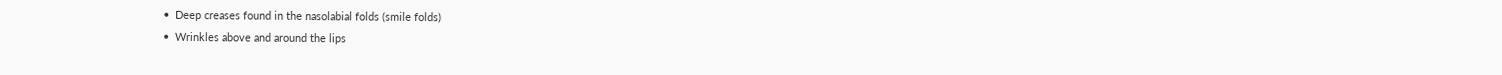•  Deep creases found in the nasolabial folds (smile folds)
•  Wrinkles above and around the lips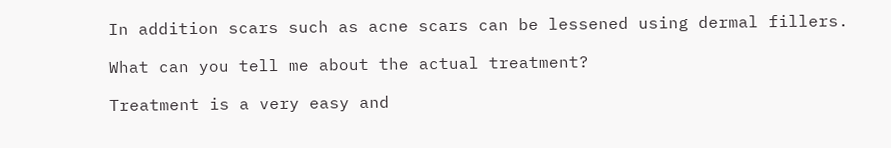In addition scars such as acne scars can be lessened using dermal fillers.

What can you tell me about the actual treatment?

Treatment is a very easy and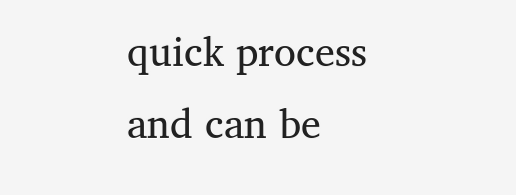quick process and can be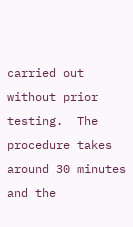carried out without prior testing.  The procedure takes around 30 minutes and the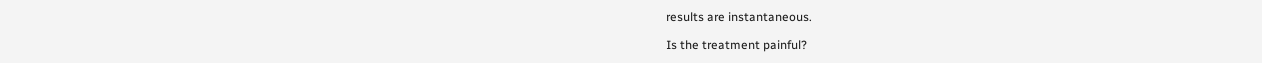results are instantaneous.

Is the treatment painful?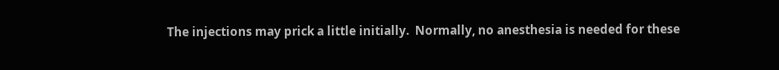The injections may prick a little initially.  Normally, no anesthesia is needed for these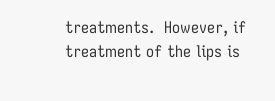treatments.  However, if treatment of the lips is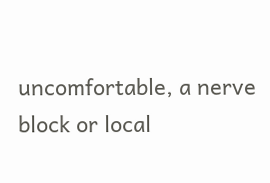uncomfortable, a nerve block or local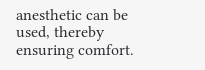anesthetic can be used, thereby ensuring comfort.